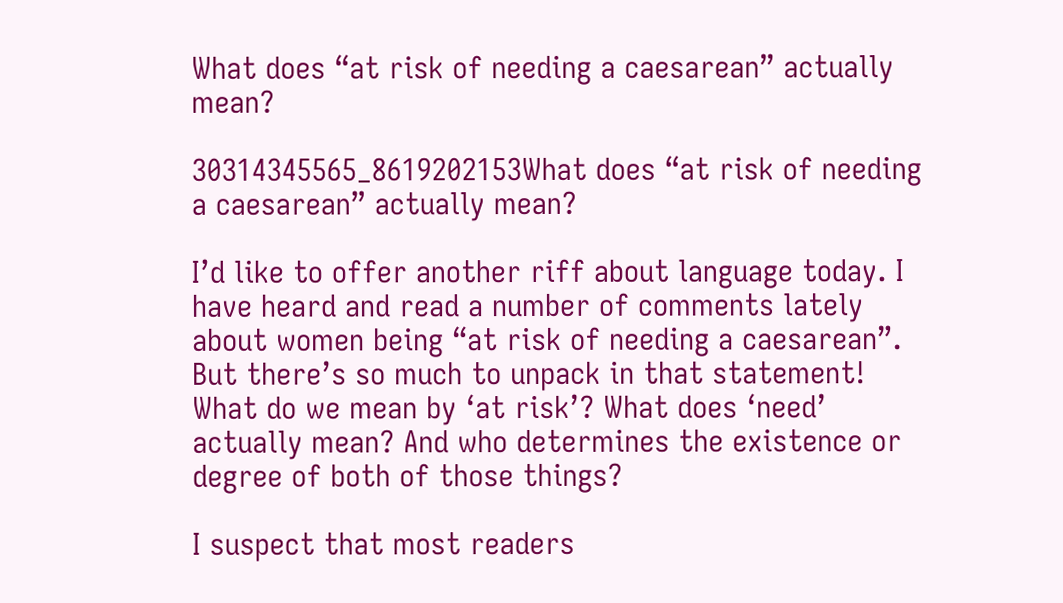What does “at risk of needing a caesarean” actually mean?

30314345565_8619202153What does “at risk of needing a caesarean” actually mean?

I’d like to offer another riff about language today. I have heard and read a number of comments lately about women being “at risk of needing a caesarean”. But there’s so much to unpack in that statement! What do we mean by ‘at risk’? What does ‘need’ actually mean? And who determines the existence or degree of both of those things?

I suspect that most readers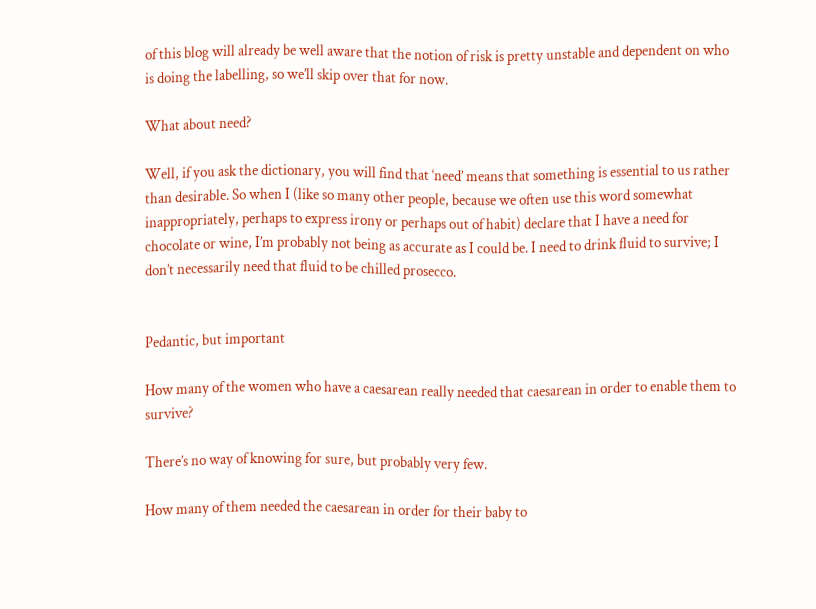of this blog will already be well aware that the notion of risk is pretty unstable and dependent on who is doing the labelling, so we’ll skip over that for now.

What about need?

Well, if you ask the dictionary, you will find that ‘need’ means that something is essential to us rather than desirable. So when I (like so many other people, because we often use this word somewhat inappropriately, perhaps to express irony or perhaps out of habit) declare that I have a need for chocolate or wine, I’m probably not being as accurate as I could be. I need to drink fluid to survive; I don’t necessarily need that fluid to be chilled prosecco.


Pedantic, but important

How many of the women who have a caesarean really needed that caesarean in order to enable them to survive?

There’s no way of knowing for sure, but probably very few.

How many of them needed the caesarean in order for their baby to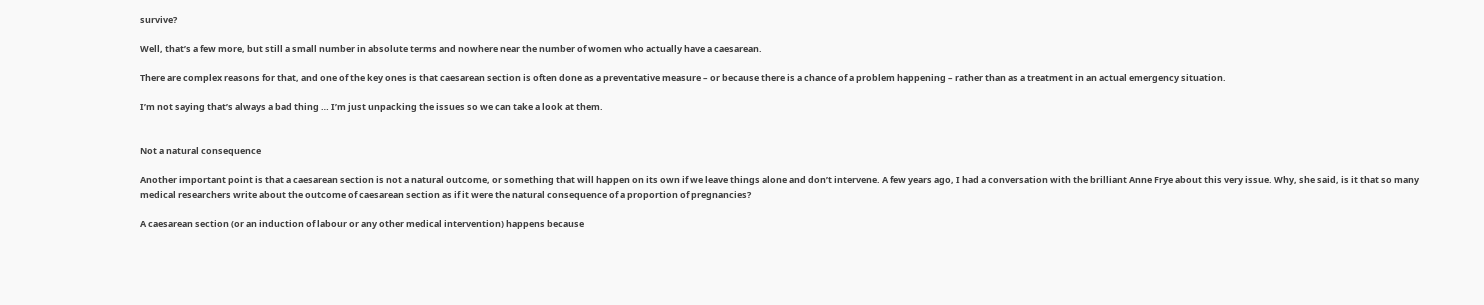survive?

Well, that’s a few more, but still a small number in absolute terms and nowhere near the number of women who actually have a caesarean.

There are complex reasons for that, and one of the key ones is that caesarean section is often done as a preventative measure – or because there is a chance of a problem happening – rather than as a treatment in an actual emergency situation.

I’m not saying that’s always a bad thing … I’m just unpacking the issues so we can take a look at them.


Not a natural consequence

Another important point is that a caesarean section is not a natural outcome, or something that will happen on its own if we leave things alone and don’t intervene. A few years ago, I had a conversation with the brilliant Anne Frye about this very issue. Why, she said, is it that so many medical researchers write about the outcome of caesarean section as if it were the natural consequence of a proportion of pregnancies?

A caesarean section (or an induction of labour or any other medical intervention) happens because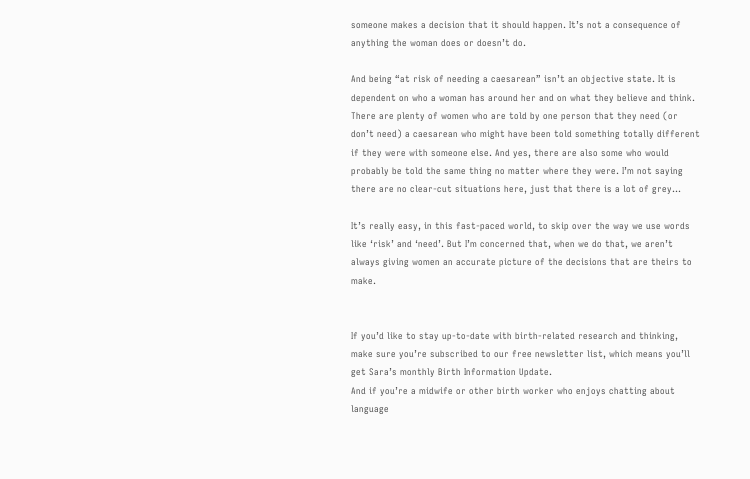someone makes a decision that it should happen. It’s not a consequence of anything the woman does or doesn’t do.

And being “at risk of needing a caesarean” isn’t an objective state. It is dependent on who a woman has around her and on what they believe and think. There are plenty of women who are told by one person that they need (or don’t need) a caesarean who might have been told something totally different if they were with someone else. And yes, there are also some who would probably be told the same thing no matter where they were. I’m not saying there are no clear-cut situations here, just that there is a lot of grey…

It’s really easy, in this fast-paced world, to skip over the way we use words like ‘risk’ and ‘need’. But I’m concerned that, when we do that, we aren’t always giving women an accurate picture of the decisions that are theirs to make.


If you’d like to stay up-to-date with birth-related research and thinking, make sure you’re subscribed to our free newsletter list, which means you’ll get Sara’s monthly Birth Information Update.
And if you’re a midwife or other birth worker who enjoys chatting about language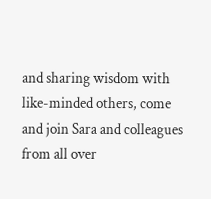and sharing wisdom with like-minded others, come and join Sara and colleagues from all over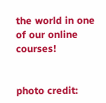the world in one of our online courses!


photo credit: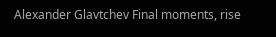Alexander Glavtchev Final moments, rise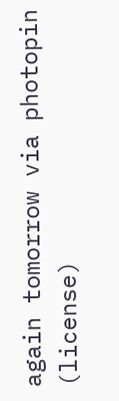again tomorrow via photopin (license)